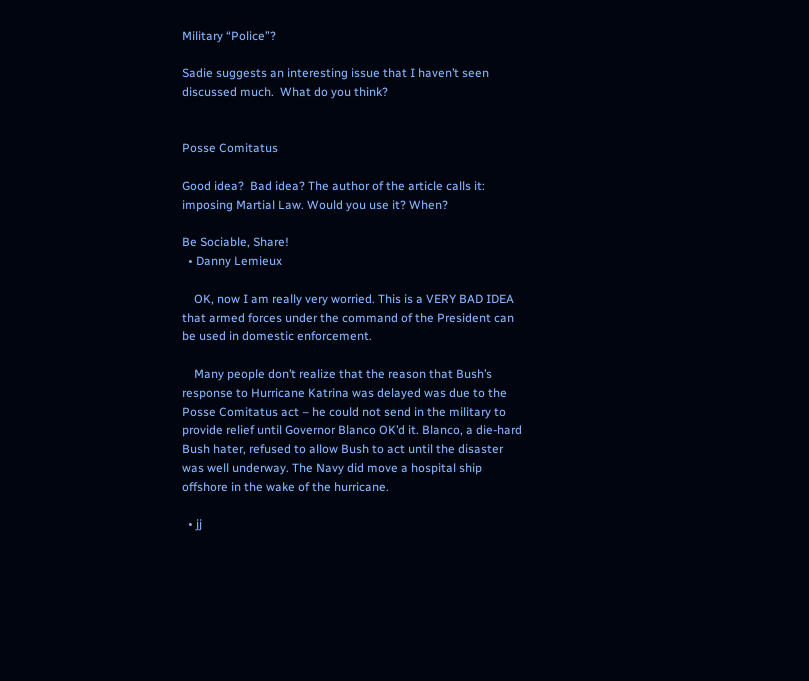Military “Police”?

Sadie suggests an interesting issue that I haven’t seen discussed much.  What do you think?


Posse Comitatus

Good idea?  Bad idea? The author of the article calls it: imposing Martial Law. Would you use it? When?

Be Sociable, Share!
  • Danny Lemieux

    OK, now I am really very worried. This is a VERY BAD IDEA that armed forces under the command of the President can be used in domestic enforcement.

    Many people don’t realize that the reason that Bush’s response to Hurricane Katrina was delayed was due to the Posse Comitatus act – he could not send in the military to provide relief until Governor Blanco OK’d it. Blanco, a die-hard Bush hater, refused to allow Bush to act until the disaster was well underway. The Navy did move a hospital ship offshore in the wake of the hurricane.

  • jj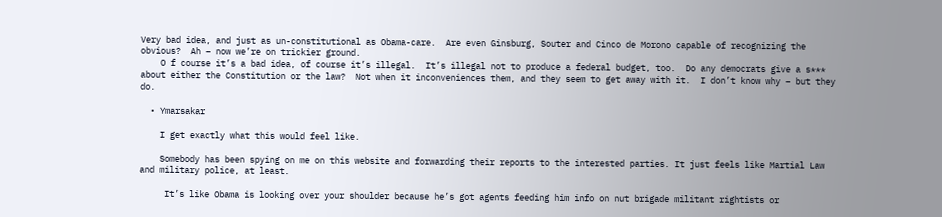Very bad idea, and just as un-constitutional as Obama-care.  Are even Ginsburg, Souter and Cinco de Morono capable of recognizing the obvious?  Ah – now we’re on trickier ground.
    O f course it’s a bad idea, of course it’s illegal.  It’s illegal not to produce a federal budget, too.  Do any democrats give a s*** about either the Constitution or the law?  Not when it inconveniences them, and they seem to get away with it.  I don’t know why – but they do.

  • Ymarsakar

    I get exactly what this would feel like.

    Somebody has been spying on me on this website and forwarding their reports to the interested parties. It just feels like Martial Law and military police, at least.

     It’s like Obama is looking over your shoulder because he’s got agents feeding him info on nut brigade militant rightists or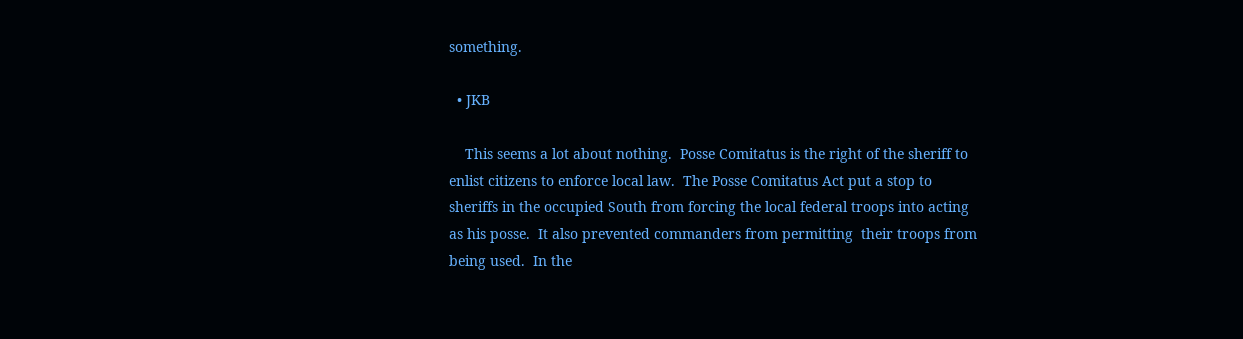something.

  • JKB

    This seems a lot about nothing.  Posse Comitatus is the right of the sheriff to enlist citizens to enforce local law.  The Posse Comitatus Act put a stop to sheriffs in the occupied South from forcing the local federal troops into acting as his posse.  It also prevented commanders from permitting  their troops from being used.  In the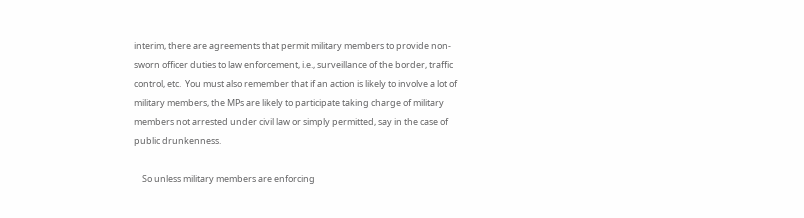interim, there are agreements that permit military members to provide non-sworn officer duties to law enforcement, i.e., surveillance of the border, traffic control, etc.  You must also remember that if an action is likely to involve a lot of military members, the MPs are likely to participate taking charge of military members not arrested under civil law or simply permitted, say in the case of public drunkenness.

    So unless military members are enforcing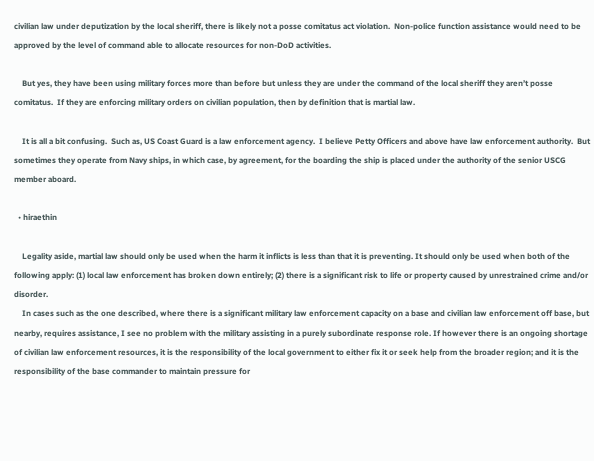civilian law under deputization by the local sheriff, there is likely not a posse comitatus act violation.  Non-police function assistance would need to be approved by the level of command able to allocate resources for non-DoD activities.

    But yes, they have been using military forces more than before but unless they are under the command of the local sheriff they aren’t posse comitatus.  If they are enforcing military orders on civilian population, then by definition that is martial law.

    It is all a bit confusing.  Such as, US Coast Guard is a law enforcement agency.  I believe Petty Officers and above have law enforcement authority.  But sometimes they operate from Navy ships, in which case, by agreement, for the boarding the ship is placed under the authority of the senior USCG member aboard.

  • hiraethin

    Legality aside, martial law should only be used when the harm it inflicts is less than that it is preventing. It should only be used when both of the following apply: (1) local law enforcement has broken down entirely; (2) there is a significant risk to life or property caused by unrestrained crime and/or disorder.
    In cases such as the one described, where there is a significant military law enforcement capacity on a base and civilian law enforcement off base, but nearby, requires assistance, I see no problem with the military assisting in a purely subordinate response role. If however there is an ongoing shortage of civilian law enforcement resources, it is the responsibility of the local government to either fix it or seek help from the broader region; and it is the responsibility of the base commander to maintain pressure for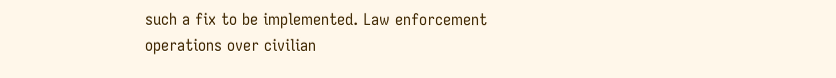such a fix to be implemented. Law enforcement operations over civilian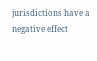jurisdictions have a negative effect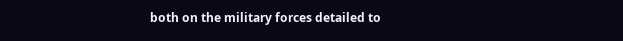both on the military forces detailed to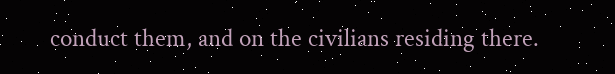conduct them, and on the civilians residing there.